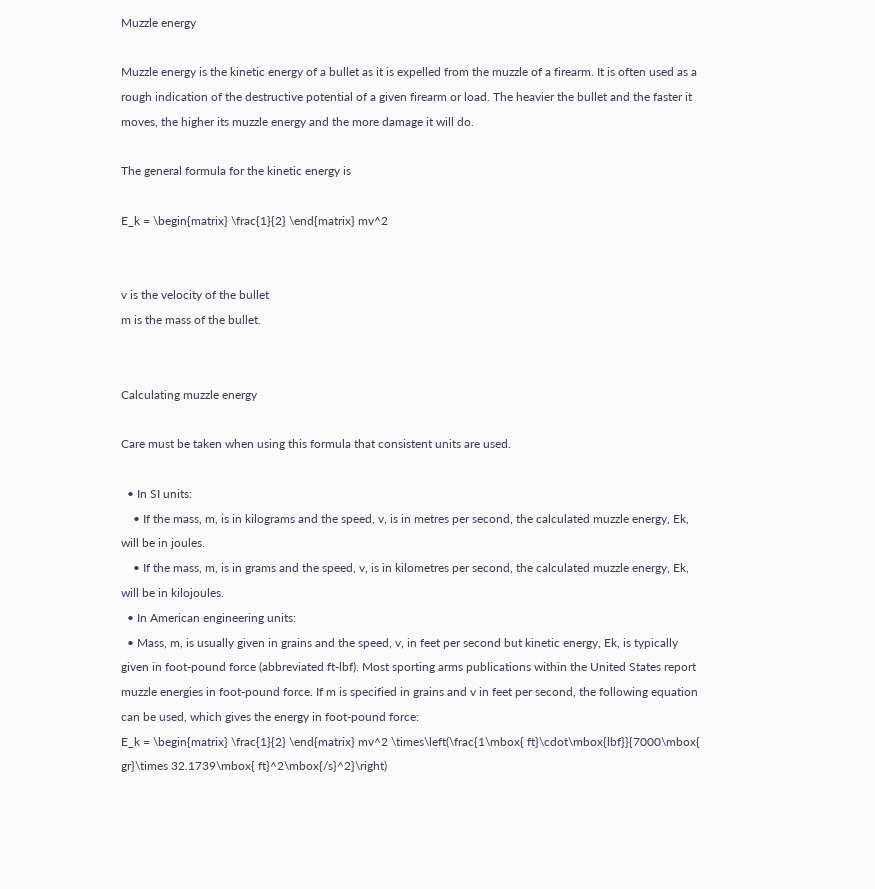Muzzle energy

Muzzle energy is the kinetic energy of a bullet as it is expelled from the muzzle of a firearm. It is often used as a rough indication of the destructive potential of a given firearm or load. The heavier the bullet and the faster it moves, the higher its muzzle energy and the more damage it will do.

The general formula for the kinetic energy is

E_k = \begin{matrix} \frac{1}{2} \end{matrix} mv^2


v is the velocity of the bullet
m is the mass of the bullet.


Calculating muzzle energy

Care must be taken when using this formula that consistent units are used.

  • In SI units:
    • If the mass, m, is in kilograms and the speed, v, is in metres per second, the calculated muzzle energy, Ek, will be in joules.
    • If the mass, m, is in grams and the speed, v, is in kilometres per second, the calculated muzzle energy, Ek, will be in kilojoules.
  • In American engineering units:
  • Mass, m, is usually given in grains and the speed, v, in feet per second but kinetic energy, Ek, is typically given in foot-pound force (abbreviated ft-lbf). Most sporting arms publications within the United States report muzzle energies in foot-pound force. If m is specified in grains and v in feet per second, the following equation can be used, which gives the energy in foot-pound force:
E_k = \begin{matrix} \frac{1}{2} \end{matrix} mv^2 \times\left(\frac{1\mbox{ ft}\cdot\mbox{lbf}}{7000\mbox{ gr}\times 32.1739\mbox{ ft}^2\mbox{/s}^2}\right)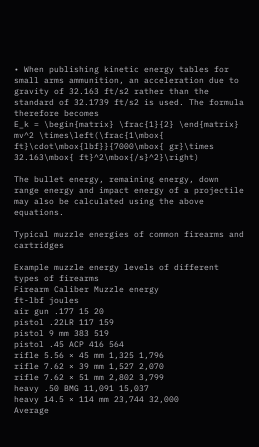• When publishing kinetic energy tables for small arms ammunition, an acceleration due to gravity of 32.163 ft/s2 rather than the standard of 32.1739 ft/s2 is used. The formula therefore becomes
E_k = \begin{matrix} \frac{1}{2} \end{matrix} mv^2 \times\left(\frac{1\mbox{ ft}\cdot\mbox{lbf}}{7000\mbox{ gr}\times 32.163\mbox{ ft}^2\mbox{/s}^2}\right)

The bullet energy, remaining energy, down range energy and impact energy of a projectile may also be calculated using the above equations.

Typical muzzle energies of common firearms and cartridges

Example muzzle energy levels of different types of firearms
Firearm Caliber Muzzle energy
ft-lbf joules
air gun .177 15 20
pistol .22LR 117 159
pistol 9 mm 383 519
pistol .45 ACP 416 564
rifle 5.56 × 45 mm 1,325 1,796
rifle 7.62 × 39 mm 1,527 2,070
rifle 7.62 × 51 mm 2,802 3,799
heavy .50 BMG 11,091 15,037
heavy 14.5 × 114 mm 23,744 32,000
Average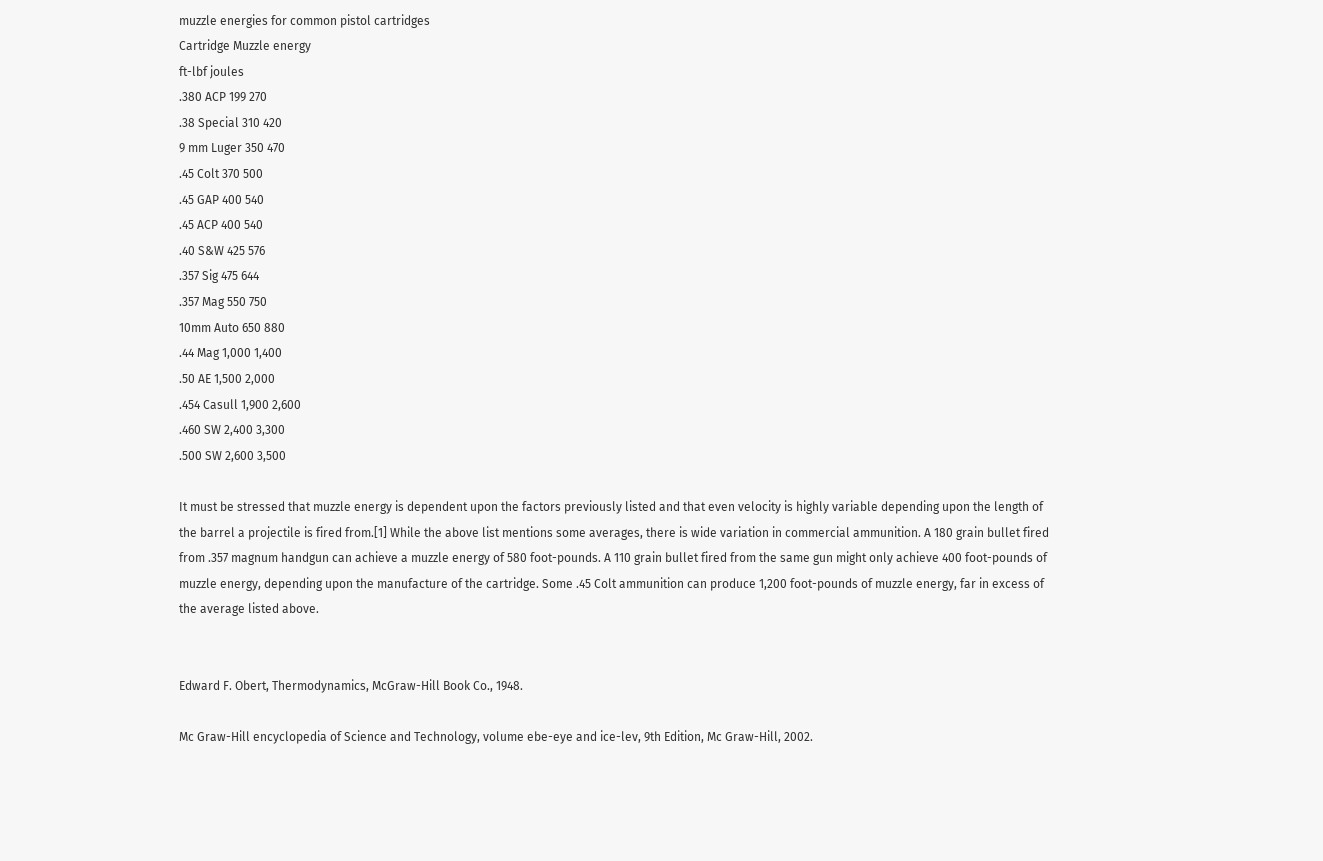muzzle energies for common pistol cartridges
Cartridge Muzzle energy
ft-lbf joules
.380 ACP 199 270
.38 Special 310 420
9 mm Luger 350 470
.45 Colt 370 500
.45 GAP 400 540
.45 ACP 400 540
.40 S&W 425 576
.357 Sig 475 644
.357 Mag 550 750
10mm Auto 650 880
.44 Mag 1,000 1,400
.50 AE 1,500 2,000
.454 Casull 1,900 2,600
.460 SW 2,400 3,300
.500 SW 2,600 3,500

It must be stressed that muzzle energy is dependent upon the factors previously listed and that even velocity is highly variable depending upon the length of the barrel a projectile is fired from.[1] While the above list mentions some averages, there is wide variation in commercial ammunition. A 180 grain bullet fired from .357 magnum handgun can achieve a muzzle energy of 580 foot-pounds. A 110 grain bullet fired from the same gun might only achieve 400 foot-pounds of muzzle energy, depending upon the manufacture of the cartridge. Some .45 Colt ammunition can produce 1,200 foot-pounds of muzzle energy, far in excess of the average listed above.


Edward F. Obert, Thermodynamics, McGraw-Hill Book Co., 1948.

Mc Graw-Hill encyclopedia of Science and Technology, volume ebe-eye and ice-lev, 9th Edition, Mc Graw-Hill, 2002.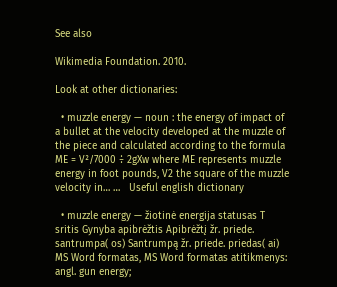See also

Wikimedia Foundation. 2010.

Look at other dictionaries:

  • muzzle energy — noun : the energy of impact of a bullet at the velocity developed at the muzzle of the piece and calculated according to the formula ME = V²/7000 ÷ 2gXw where ME represents muzzle energy in foot pounds, V2 the square of the muzzle velocity in… …   Useful english dictionary

  • muzzle energy — žiotinė energija statusas T sritis Gynyba apibrėžtis Apibrėžtį žr. priede. santrumpa( os) Santrumpą žr. priede. priedas( ai) MS Word formatas, MS Word formatas atitikmenys: angl. gun energy;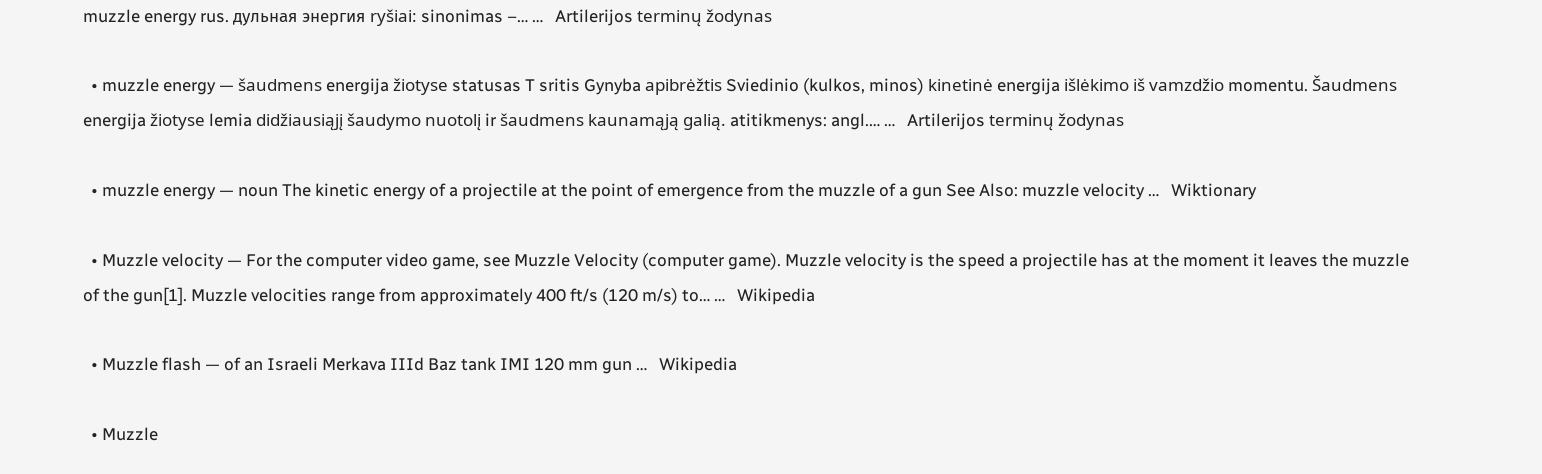muzzle energy rus. дульная энергия ryšiai: sinonimas –… …   Artilerijos terminų žodynas

  • muzzle energy — šaudmens energija žiotyse statusas T sritis Gynyba apibrėžtis Sviedinio (kulkos, minos) kinetinė energija išlėkimo iš vamzdžio momentu. Šaudmens energija žiotyse lemia didžiausiąjį šaudymo nuotolį ir šaudmens kaunamąją galią. atitikmenys: angl.… …   Artilerijos terminų žodynas

  • muzzle energy — noun The kinetic energy of a projectile at the point of emergence from the muzzle of a gun See Also: muzzle velocity …   Wiktionary

  • Muzzle velocity — For the computer video game, see Muzzle Velocity (computer game). Muzzle velocity is the speed a projectile has at the moment it leaves the muzzle of the gun[1]. Muzzle velocities range from approximately 400 ft/s (120 m/s) to… …   Wikipedia

  • Muzzle flash — of an Israeli Merkava IIId Baz tank IMI 120 mm gun …   Wikipedia

  • Muzzle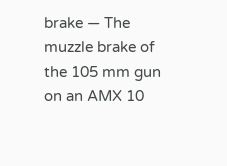brake — The muzzle brake of the 105 mm gun on an AMX 10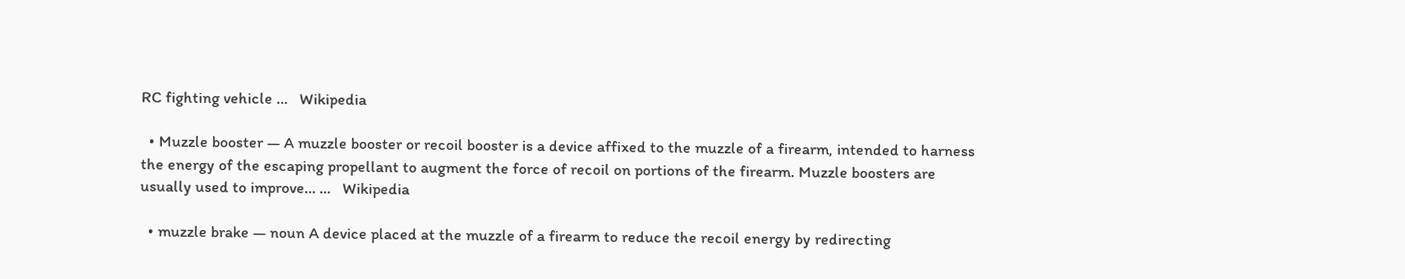RC fighting vehicle …   Wikipedia

  • Muzzle booster — A muzzle booster or recoil booster is a device affixed to the muzzle of a firearm, intended to harness the energy of the escaping propellant to augment the force of recoil on portions of the firearm. Muzzle boosters are usually used to improve… …   Wikipedia

  • muzzle brake — noun A device placed at the muzzle of a firearm to reduce the recoil energy by redirecting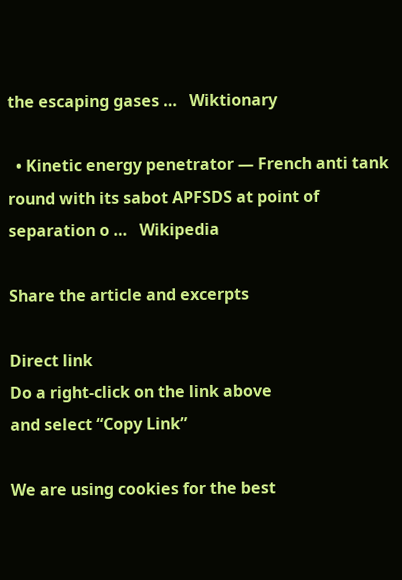the escaping gases …   Wiktionary

  • Kinetic energy penetrator — French anti tank round with its sabot APFSDS at point of separation o …   Wikipedia

Share the article and excerpts

Direct link
Do a right-click on the link above
and select “Copy Link”

We are using cookies for the best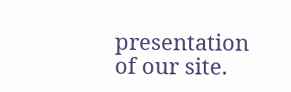presentation of our site.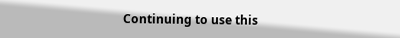Continuing to use this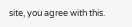site, you agree with this.